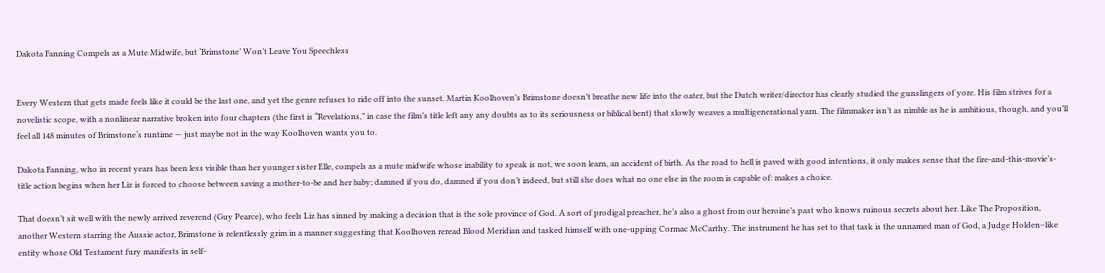Dakota Fanning Compels as a Mute Midwife, but ‘Brimstone’ Won’t Leave You Speechless


Every Western that gets made feels like it could be the last one, and yet the genre refuses to ride off into the sunset. Martin Koolhoven’s Brimstone doesn’t breathe new life into the oater, but the Dutch writer/director has clearly studied the gunslingers of yore. His film strives for a novelistic scope, with a nonlinear narrative broken into four chapters (the first is “Revelations,” in case the film’s title left any any doubts as to its seriousness or biblical bent) that slowly weaves a multigenerational yarn. The filmmaker isn’t as nimble as he is ambitious, though, and you’ll feel all 148 minutes of Brimstone‘s runtime — just maybe not in the way Koolhoven wants you to.

Dakota Fanning, who in recent years has been less visible than her younger sister Elle, compels as a mute midwife whose inability to speak is not, we soon learn, an accident of birth. As the road to hell is paved with good intentions, it only makes sense that the fire-and-this-movie’s-title action begins when her Liz is forced to choose between saving a mother-to-be and her baby; damned if you do, damned if you don’t indeed, but still she does what no one else in the room is capable of: makes a choice.

That doesn’t sit well with the newly arrived reverend (Guy Pearce), who feels Liz has sinned by making a decision that is the sole province of God. A sort of prodigal preacher, he’s also a ghost from our heroine’s past who knows ruinous secrets about her. Like The Proposition, another Western starring the Aussie actor, Brimstone is relentlessly grim in a manner suggesting that Koolhoven reread Blood Meridian and tasked himself with one-upping Cormac McCarthy. The instrument he has set to that task is the unnamed man of God, a Judge Holden–like entity whose Old Testament fury manifests in self-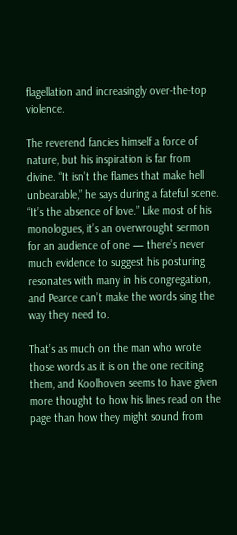flagellation and increasingly over-the-top violence.

The reverend fancies himself a force of nature, but his inspiration is far from divine. “It isn’t the flames that make hell unbearable,” he says during a fateful scene. “It’s the absence of love.” Like most of his monologues, it’s an overwrought sermon for an audience of one — there’s never much evidence to suggest his posturing resonates with many in his congregation, and Pearce can’t make the words sing the way they need to.

That’s as much on the man who wrote those words as it is on the one reciting them, and Koolhoven seems to have given more thought to how his lines read on the page than how they might sound from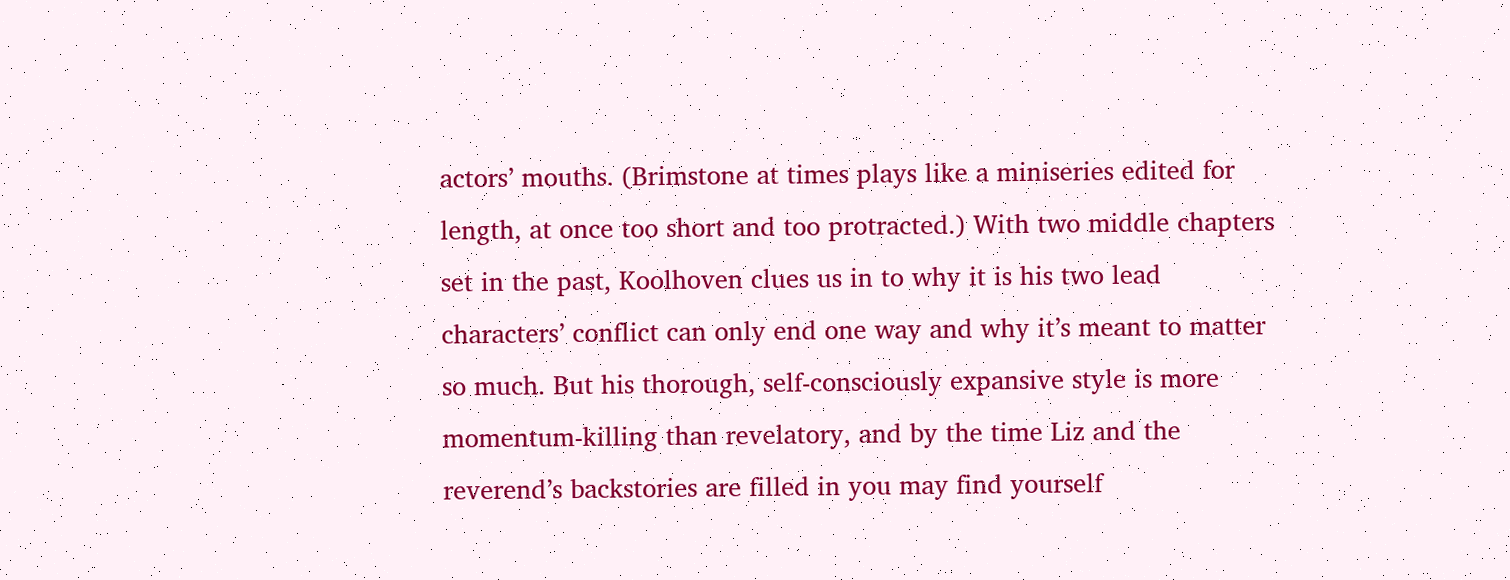actors’ mouths. (Brimstone at times plays like a miniseries edited for length, at once too short and too protracted.) With two middle chapters set in the past, Koolhoven clues us in to why it is his two lead characters’ conflict can only end one way and why it’s meant to matter so much. But his thorough, self-consciously expansive style is more momentum-killing than revelatory, and by the time Liz and the reverend’s backstories are filled in you may find yourself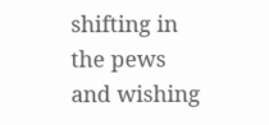shifting in the pews and wishing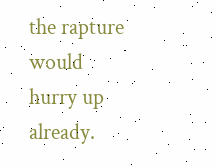the rapture would hurry up already.